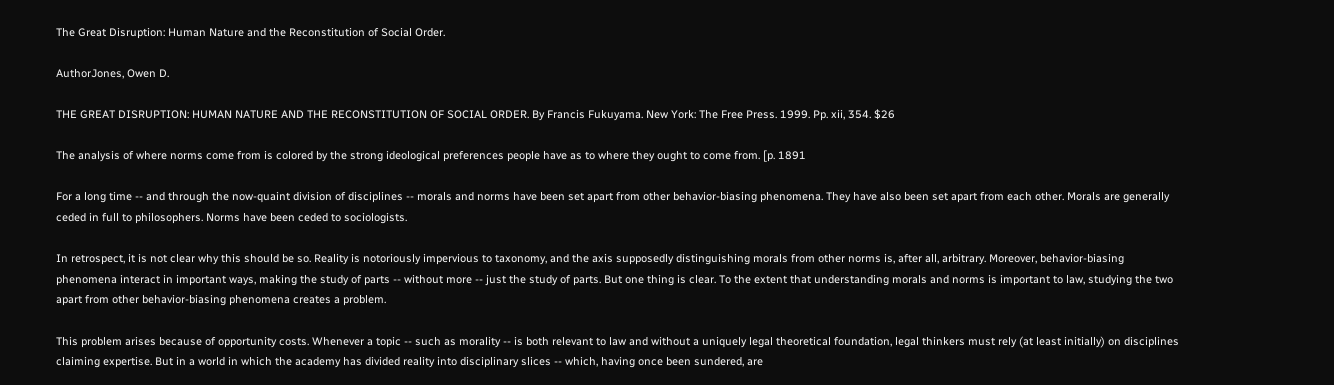The Great Disruption: Human Nature and the Reconstitution of Social Order.

AuthorJones, Owen D.

THE GREAT DISRUPTION: HUMAN NATURE AND THE RECONSTITUTION OF SOCIAL ORDER. By Francis Fukuyama. New York: The Free Press. 1999. Pp. xii, 354. $26

The analysis of where norms come from is colored by the strong ideological preferences people have as to where they ought to come from. [p. 1891

For a long time -- and through the now-quaint division of disciplines -- morals and norms have been set apart from other behavior-biasing phenomena. They have also been set apart from each other. Morals are generally ceded in full to philosophers. Norms have been ceded to sociologists.

In retrospect, it is not clear why this should be so. Reality is notoriously impervious to taxonomy, and the axis supposedly distinguishing morals from other norms is, after all, arbitrary. Moreover, behavior-biasing phenomena interact in important ways, making the study of parts -- without more -- just the study of parts. But one thing is clear. To the extent that understanding morals and norms is important to law, studying the two apart from other behavior-biasing phenomena creates a problem.

This problem arises because of opportunity costs. Whenever a topic -- such as morality -- is both relevant to law and without a uniquely legal theoretical foundation, legal thinkers must rely (at least initially) on disciplines claiming expertise. But in a world in which the academy has divided reality into disciplinary slices -- which, having once been sundered, are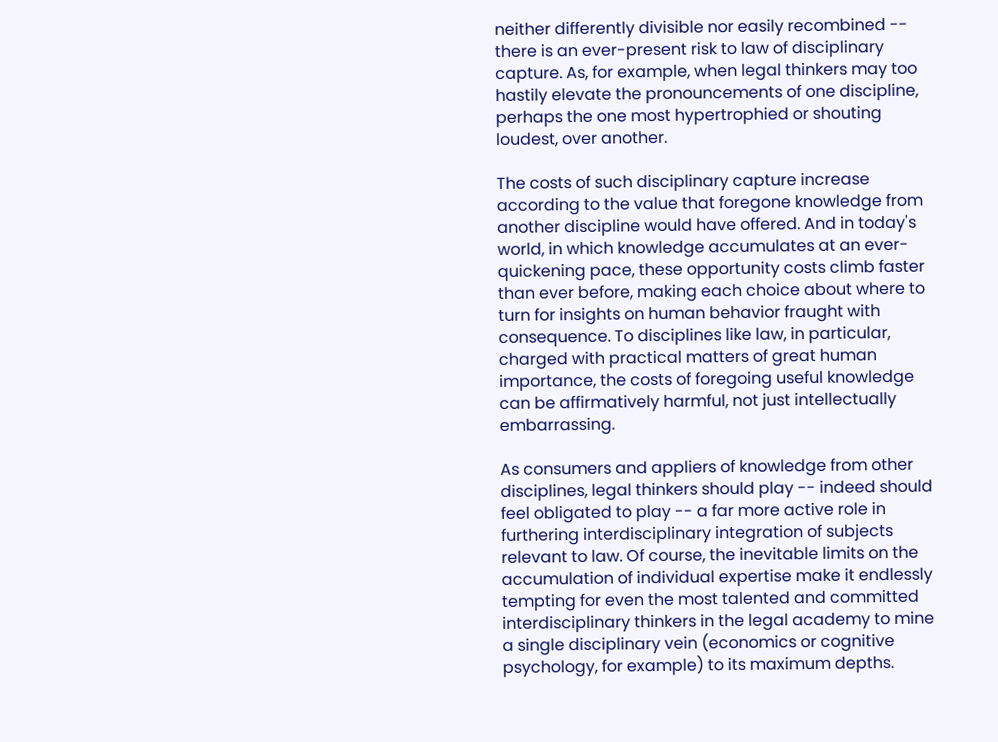neither differently divisible nor easily recombined -- there is an ever-present risk to law of disciplinary capture. As, for example, when legal thinkers may too hastily elevate the pronouncements of one discipline, perhaps the one most hypertrophied or shouting loudest, over another.

The costs of such disciplinary capture increase according to the value that foregone knowledge from another discipline would have offered. And in today's world, in which knowledge accumulates at an ever-quickening pace, these opportunity costs climb faster than ever before, making each choice about where to turn for insights on human behavior fraught with consequence. To disciplines like law, in particular, charged with practical matters of great human importance, the costs of foregoing useful knowledge can be affirmatively harmful, not just intellectually embarrassing.

As consumers and appliers of knowledge from other disciplines, legal thinkers should play -- indeed should feel obligated to play -- a far more active role in furthering interdisciplinary integration of subjects relevant to law. Of course, the inevitable limits on the accumulation of individual expertise make it endlessly tempting for even the most talented and committed interdisciplinary thinkers in the legal academy to mine a single disciplinary vein (economics or cognitive psychology, for example) to its maximum depths.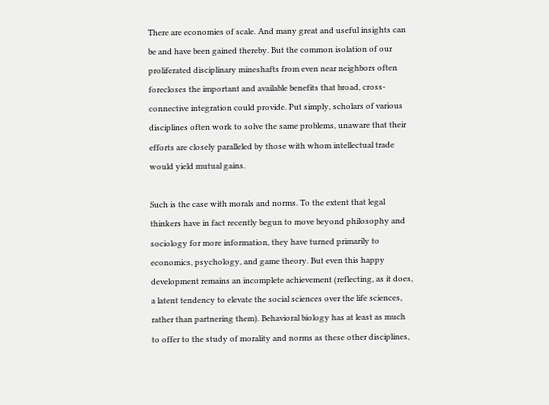There are economies of scale. And many great and useful insights can be and have been gained thereby. But the common isolation of our proliferated disciplinary mineshafts from even near neighbors often forecloses the important and available benefits that broad, cross-connective integration could provide. Put simply, scholars of various disciplines often work to solve the same problems, unaware that their efforts are closely paralleled by those with whom intellectual trade would yield mutual gains.

Such is the case with morals and norms. To the extent that legal thinkers have in fact recently begun to move beyond philosophy and sociology for more information, they have turned primarily to economics, psychology, and game theory. But even this happy development remains an incomplete achievement (reflecting, as it does, a latent tendency to elevate the social sciences over the life sciences, rather than partnering them). Behavioral biology has at least as much to offer to the study of morality and norms as these other disciplines,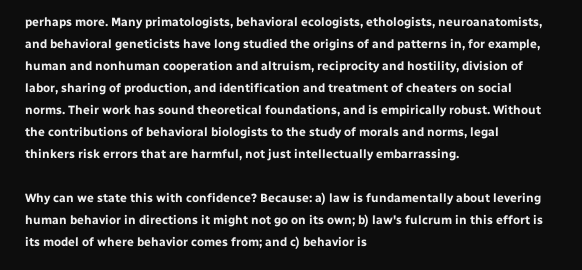perhaps more. Many primatologists, behavioral ecologists, ethologists, neuroanatomists, and behavioral geneticists have long studied the origins of and patterns in, for example, human and nonhuman cooperation and altruism, reciprocity and hostility, division of labor, sharing of production, and identification and treatment of cheaters on social norms. Their work has sound theoretical foundations, and is empirically robust. Without the contributions of behavioral biologists to the study of morals and norms, legal thinkers risk errors that are harmful, not just intellectually embarrassing.

Why can we state this with confidence? Because: a) law is fundamentally about levering human behavior in directions it might not go on its own; b) law's fulcrum in this effort is its model of where behavior comes from; and c) behavior is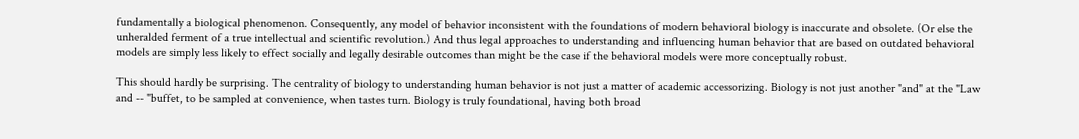fundamentally a biological phenomenon. Consequently, any model of behavior inconsistent with the foundations of modern behavioral biology is inaccurate and obsolete. (Or else the unheralded ferment of a true intellectual and scientific revolution.) And thus legal approaches to understanding and influencing human behavior that are based on outdated behavioral models are simply less likely to effect socially and legally desirable outcomes than might be the case if the behavioral models were more conceptually robust.

This should hardly be surprising. The centrality of biology to understanding human behavior is not just a matter of academic accessorizing. Biology is not just another "and" at the "Law and -- "buffet, to be sampled at convenience, when tastes turn. Biology is truly foundational, having both broad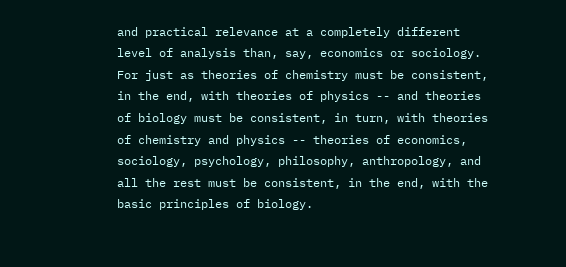and practical relevance at a completely different level of analysis than, say, economics or sociology. For just as theories of chemistry must be consistent, in the end, with theories of physics -- and theories of biology must be consistent, in turn, with theories of chemistry and physics -- theories of economics, sociology, psychology, philosophy, anthropology, and all the rest must be consistent, in the end, with the basic principles of biology.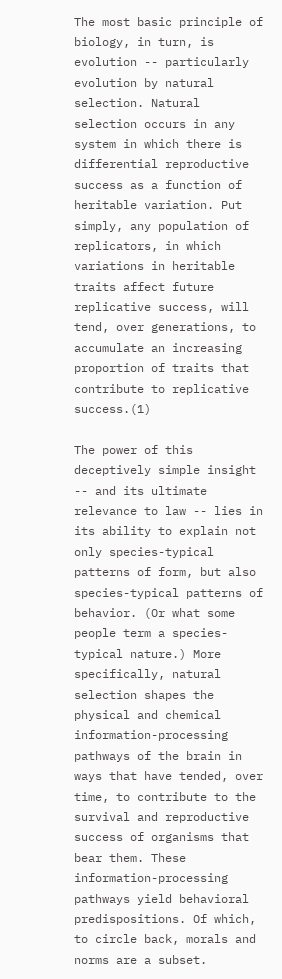The most basic principle of biology, in turn, is evolution -- particularly evolution by natural selection. Natural selection occurs in any system in which there is differential reproductive success as a function of heritable variation. Put simply, any population of replicators, in which variations in heritable traits affect future replicative success, will tend, over generations, to accumulate an increasing proportion of traits that contribute to replicative success.(1)

The power of this deceptively simple insight -- and its ultimate relevance to law -- lies in its ability to explain not only species-typical patterns of form, but also species-typical patterns of behavior. (Or what some people term a species-typical nature.) More specifically, natural selection shapes the physical and chemical information-processing pathways of the brain in ways that have tended, over time, to contribute to the survival and reproductive success of organisms that bear them. These information-processing pathways yield behavioral predispositions. Of which, to circle back, morals and norms are a subset.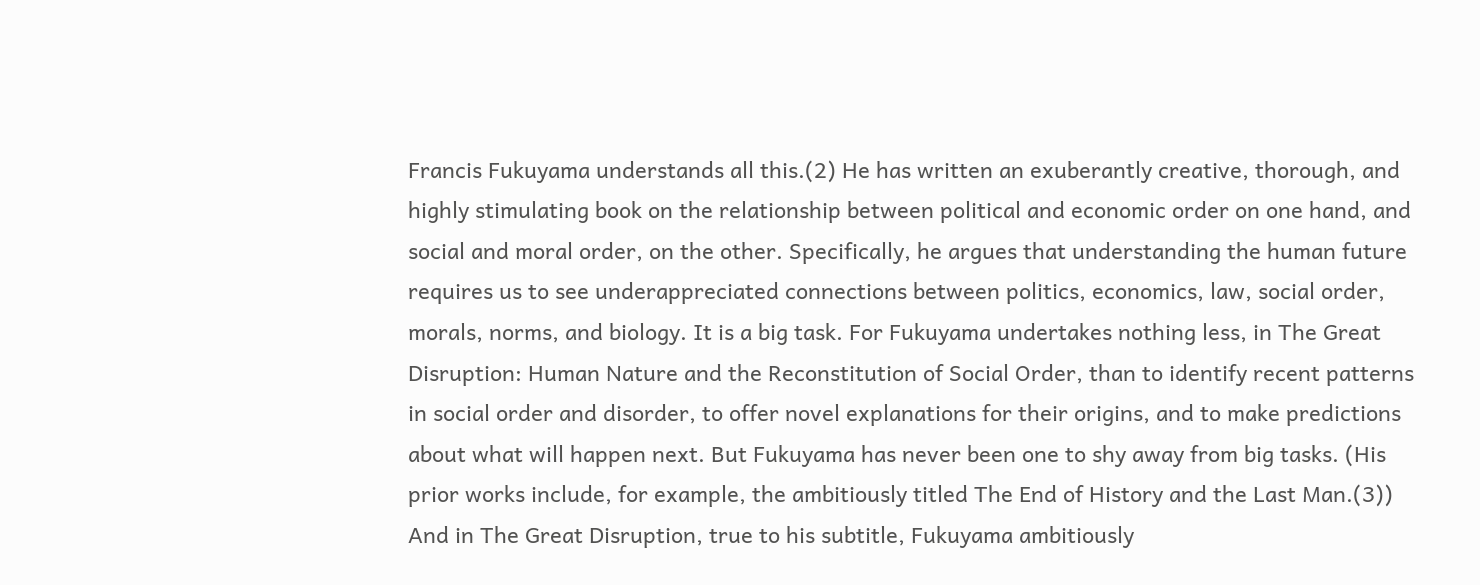Francis Fukuyama understands all this.(2) He has written an exuberantly creative, thorough, and highly stimulating book on the relationship between political and economic order on one hand, and social and moral order, on the other. Specifically, he argues that understanding the human future requires us to see underappreciated connections between politics, economics, law, social order, morals, norms, and biology. It is a big task. For Fukuyama undertakes nothing less, in The Great Disruption: Human Nature and the Reconstitution of Social Order, than to identify recent patterns in social order and disorder, to offer novel explanations for their origins, and to make predictions about what will happen next. But Fukuyama has never been one to shy away from big tasks. (His prior works include, for example, the ambitiously titled The End of History and the Last Man.(3)) And in The Great Disruption, true to his subtitle, Fukuyama ambitiously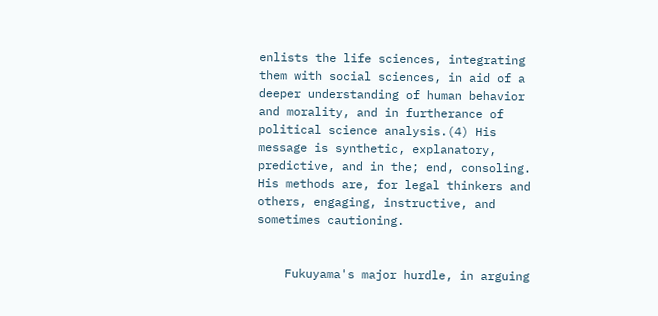enlists the life sciences, integrating them with social sciences, in aid of a deeper understanding of human behavior and morality, and in furtherance of political science analysis.(4) His message is synthetic, explanatory, predictive, and in the; end, consoling. His methods are, for legal thinkers and others, engaging, instructive, and sometimes cautioning.


    Fukuyama's major hurdle, in arguing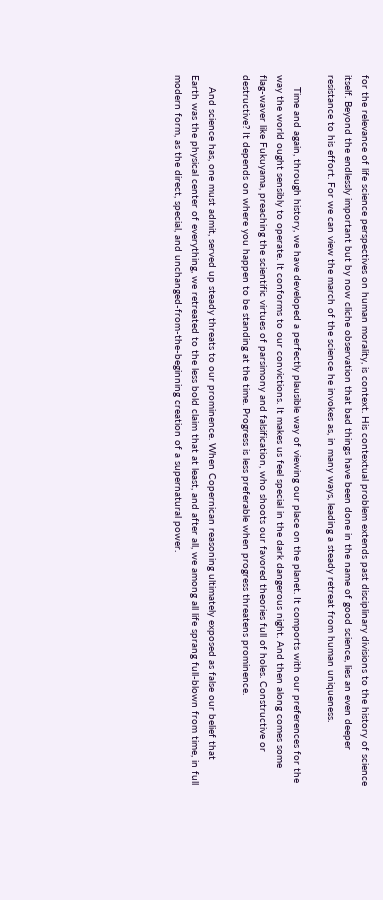for the relevance of life science perspectives on human morality, is context. His contextual problem extends past disciplinary divisions to the history of science itself. Beyond the endlessly important but by now cliche observation that bad things have been done in the name of good science, lies an even deeper resistance to his effort. For we can view the march of the science he invokes as, in many ways, leading a steady retreat from human uniqueness.

    Time and again, through history, we have developed a perfectly plausible way of viewing our place on the planet. It comports with our preferences for the way the world ought sensibly to operate. It conforms to our convictions. It makes us feel special in the dark dangerous night. And then along comes some flag-waver like Fukuyama, preaching the scientific virtues of parsimony and falsification, who shoots our favored theories full of holes. Constructive or destructive? It depends on where you happen to be standing at the time. Progress is less preferable when progress threatens prominence.

    And science has, one must admit, served up steady threats to our prominence. When Copernican reasoning ultimately exposed as false our belief that Earth was the physical center of everything, we retreated to the less bold claim that at least, and after all, we among all life sprang full-blown from time, in full modern form, as the direct, special, and unchanged-from-the-beginning creation of a supernatural power.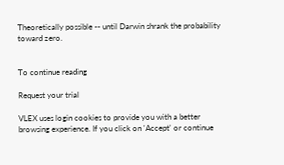Theoretically possible -- until Darwin shrank the probability toward zero.


To continue reading

Request your trial

VLEX uses login cookies to provide you with a better browsing experience. If you click on 'Accept' or continue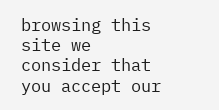browsing this site we consider that you accept our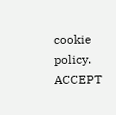cookie policy. ACCEPT